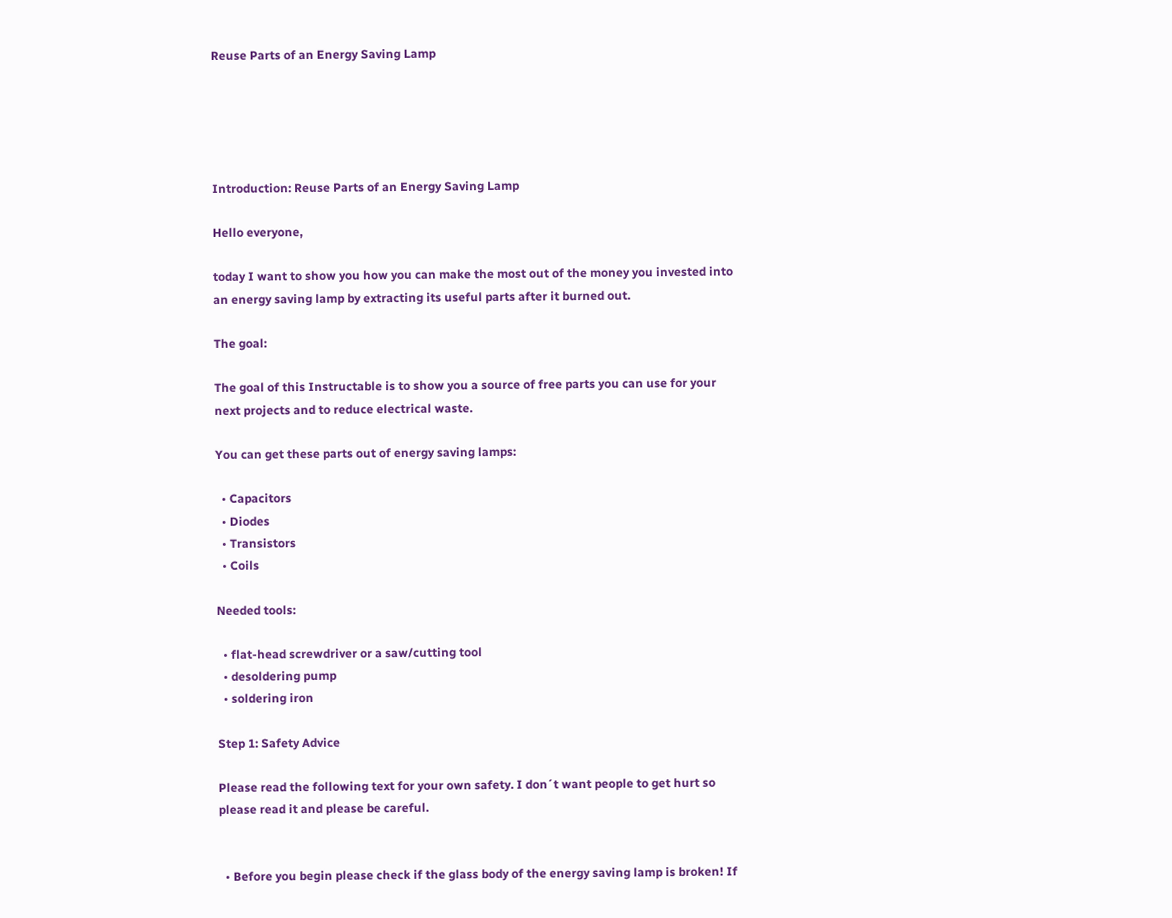Reuse Parts of an Energy Saving Lamp





Introduction: Reuse Parts of an Energy Saving Lamp

Hello everyone,

today I want to show you how you can make the most out of the money you invested into an energy saving lamp by extracting its useful parts after it burned out.

The goal:

The goal of this Instructable is to show you a source of free parts you can use for your next projects and to reduce electrical waste.

You can get these parts out of energy saving lamps:

  • Capacitors
  • Diodes
  • Transistors
  • Coils

Needed tools:

  • flat-head screwdriver or a saw/cutting tool
  • desoldering pump
  • soldering iron

Step 1: Safety Advice

Please read the following text for your own safety. I don´t want people to get hurt so please read it and please be careful.


  • Before you begin please check if the glass body of the energy saving lamp is broken! If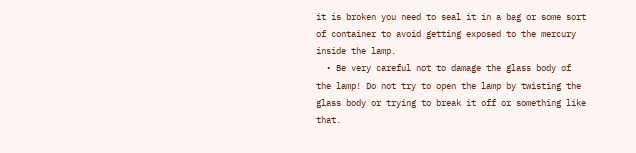it is broken you need to seal it in a bag or some sort of container to avoid getting exposed to the mercury inside the lamp.
  • Be very careful not to damage the glass body of the lamp! Do not try to open the lamp by twisting the glass body or trying to break it off or something like that.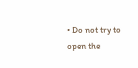• Do not try to open the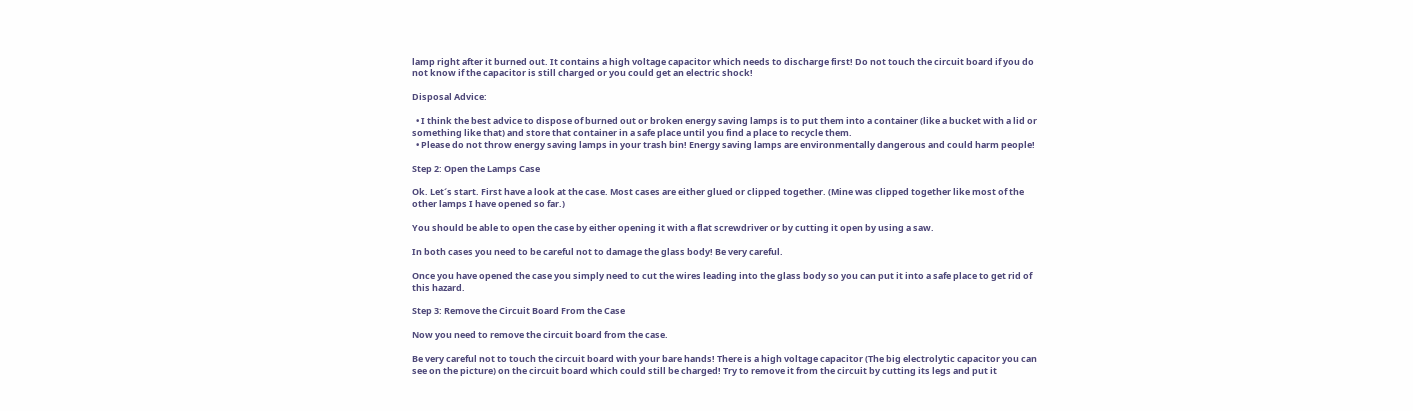lamp right after it burned out. It contains a high voltage capacitor which needs to discharge first! Do not touch the circuit board if you do not know if the capacitor is still charged or you could get an electric shock!

Disposal Advice:

  • I think the best advice to dispose of burned out or broken energy saving lamps is to put them into a container (like a bucket with a lid or something like that) and store that container in a safe place until you find a place to recycle them.
  • Please do not throw energy saving lamps in your trash bin! Energy saving lamps are environmentally dangerous and could harm people!

Step 2: Open the Lamps Case

Ok. Let´s start. First have a look at the case. Most cases are either glued or clipped together. (Mine was clipped together like most of the other lamps I have opened so far.)

You should be able to open the case by either opening it with a flat screwdriver or by cutting it open by using a saw.

In both cases you need to be careful not to damage the glass body! Be very careful.

Once you have opened the case you simply need to cut the wires leading into the glass body so you can put it into a safe place to get rid of this hazard.

Step 3: Remove the Circuit Board From the Case

Now you need to remove the circuit board from the case.

Be very careful not to touch the circuit board with your bare hands! There is a high voltage capacitor (The big electrolytic capacitor you can see on the picture) on the circuit board which could still be charged! Try to remove it from the circuit by cutting its legs and put it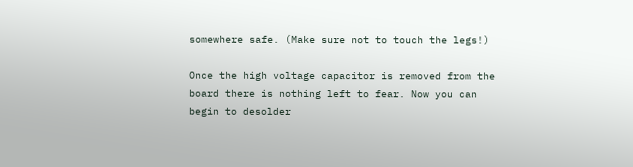somewhere safe. (Make sure not to touch the legs!)

Once the high voltage capacitor is removed from the board there is nothing left to fear. Now you can begin to desolder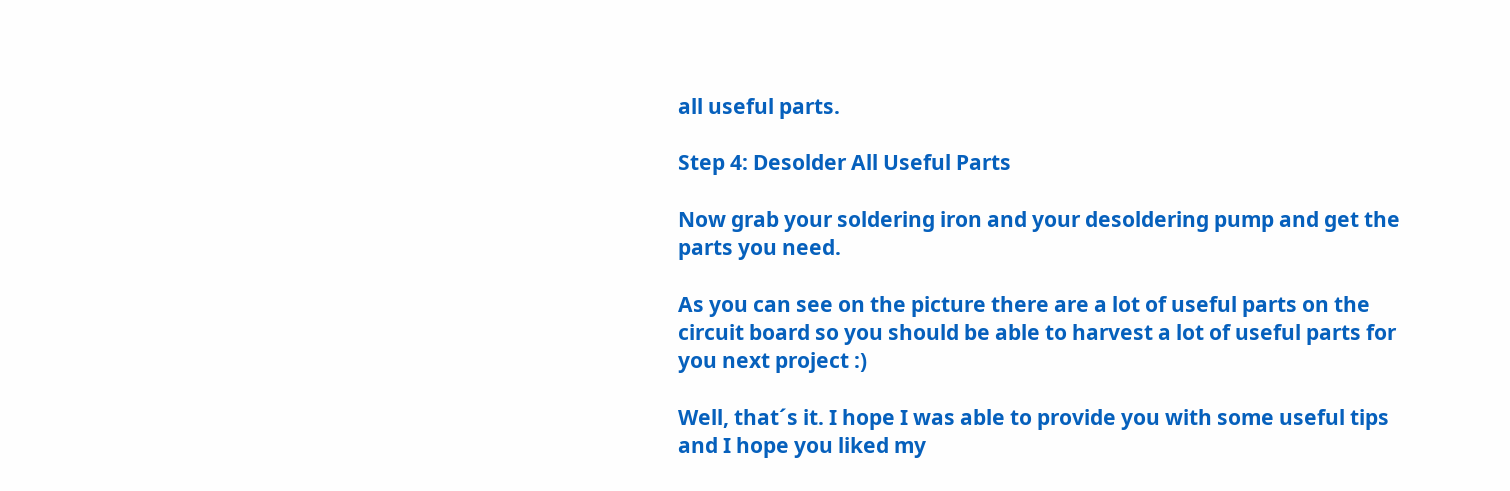all useful parts.

Step 4: Desolder All Useful Parts

Now grab your soldering iron and your desoldering pump and get the parts you need.

As you can see on the picture there are a lot of useful parts on the circuit board so you should be able to harvest a lot of useful parts for you next project :)

Well, that´s it. I hope I was able to provide you with some useful tips and I hope you liked my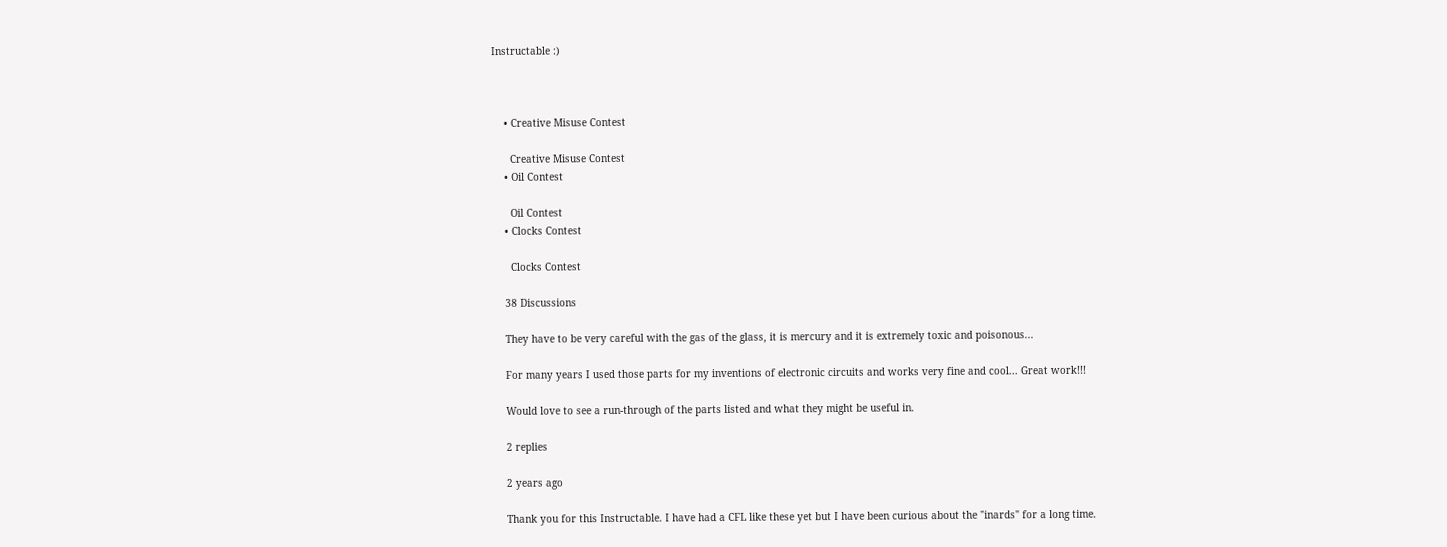Instructable :)



    • Creative Misuse Contest

      Creative Misuse Contest
    • Oil Contest

      Oil Contest
    • Clocks Contest

      Clocks Contest

    38 Discussions

    They have to be very careful with the gas of the glass, it is mercury and it is extremely toxic and poisonous...

    For many years I used those parts for my inventions of electronic circuits and works very fine and cool... Great work!!!

    Would love to see a run-through of the parts listed and what they might be useful in.

    2 replies

    2 years ago

    Thank you for this Instructable. I have had a CFL like these yet but I have been curious about the "inards" for a long time.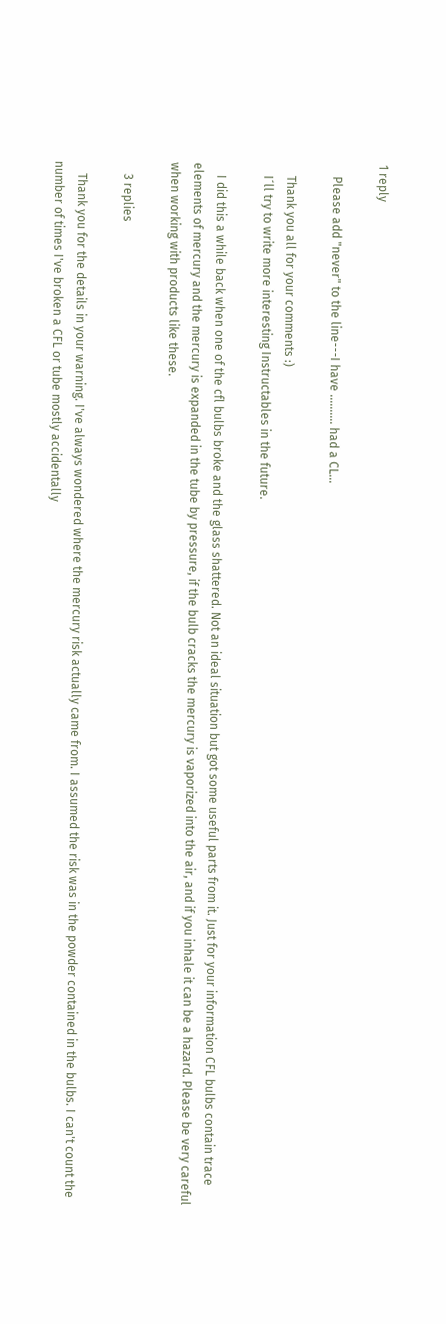1 reply

    Please add "never" to the line---I have .......... had a CL...

    Thank you all for your comments :)
    I´ll try to write more interesting Instructables in the future.

    I did this a while back when one of the cfl bulbs broke and the glass shattered. Not an ideal situation but got some useful parts from it. Just for your information CFL bulbs contain trace elements of mercury and the mercury is expanded in the tube by pressure, if the bulb cracks the mercury is vaporized into the air, and if you inhale it can be a hazard. Please be very careful when working with products like these.

    3 replies

    Thank you for the details in your warning. I've always wondered where the mercury risk actually came from. I assumed the risk was in the powder contained in the bulbs. I can't count the number of times I've broken a CFL or tube mostly accidentally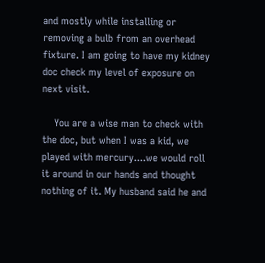and mostly while installing or removing a bulb from an overhead fixture. I am going to have my kidney doc check my level of exposure on next visit.

    You are a wise man to check with the doc, but when I was a kid, we played with mercury....we would roll it around in our hands and thought nothing of it. My husband said he and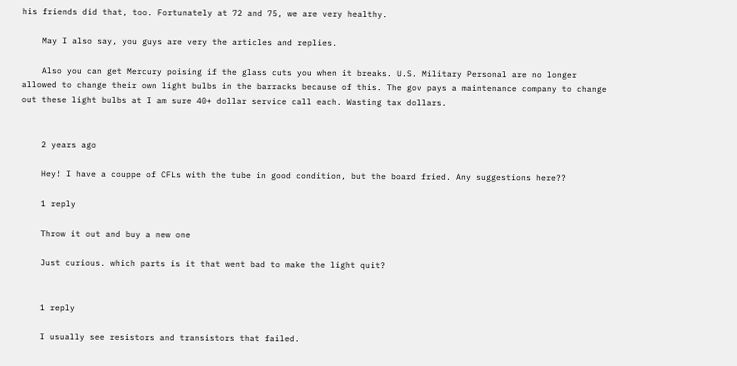his friends did that, too. Fortunately at 72 and 75, we are very healthy.

    May I also say, you guys are very the articles and replies.

    Also you can get Mercury poising if the glass cuts you when it breaks. U.S. Military Personal are no longer allowed to change their own light bulbs in the barracks because of this. The gov pays a maintenance company to change out these light bulbs at I am sure 40+ dollar service call each. Wasting tax dollars.


    2 years ago

    Hey! I have a couppe of CFLs with the tube in good condition, but the board fried. Any suggestions here??

    1 reply

    Throw it out and buy a new one

    Just curious. which parts is it that went bad to make the light quit?


    1 reply

    I usually see resistors and transistors that failed.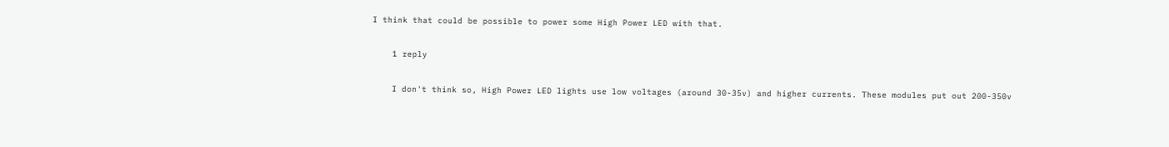I think that could be possible to power some High Power LED with that.

    1 reply

    I don't think so, High Power LED lights use low voltages (around 30-35v) and higher currents. These modules put out 200-350v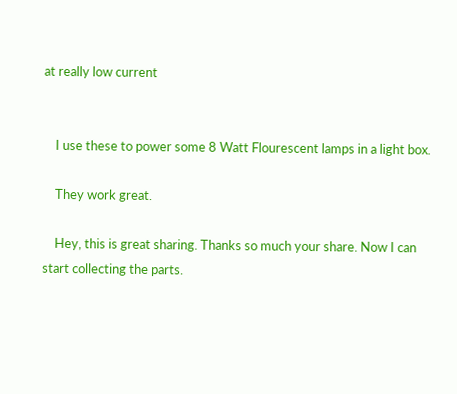at really low current


    I use these to power some 8 Watt Flourescent lamps in a light box.

    They work great.

    Hey, this is great sharing. Thanks so much your share. Now I can start collecting the parts.